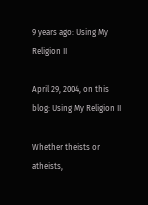9 years ago: Using My Religion II

April 29, 2004, on this blog: Using My Religion II

Whether theists or atheists,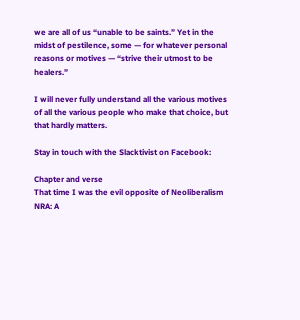we are all of us “unable to be saints.” Yet in the midst of pestilence, some — for whatever personal reasons or motives — “strive their utmost to be healers.”

I will never fully understand all the various motives of all the various people who make that choice, but that hardly matters.

Stay in touch with the Slacktivist on Facebook:

Chapter and verse
That time I was the evil opposite of Neoliberalism
NRA: A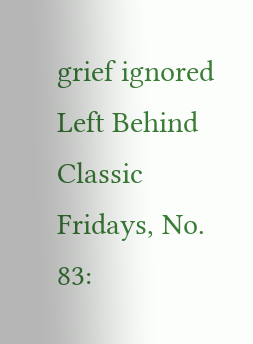grief ignored
Left Behind Classic Fridays, No. 83: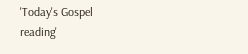'Today's Gospel reading'